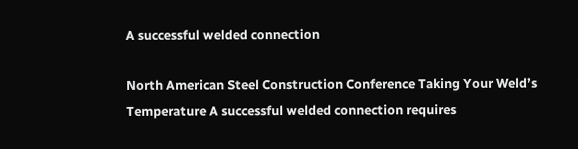A successful welded connection

North American Steel Construction Conference Taking Your Weld’s Temperature A successful welded connection requires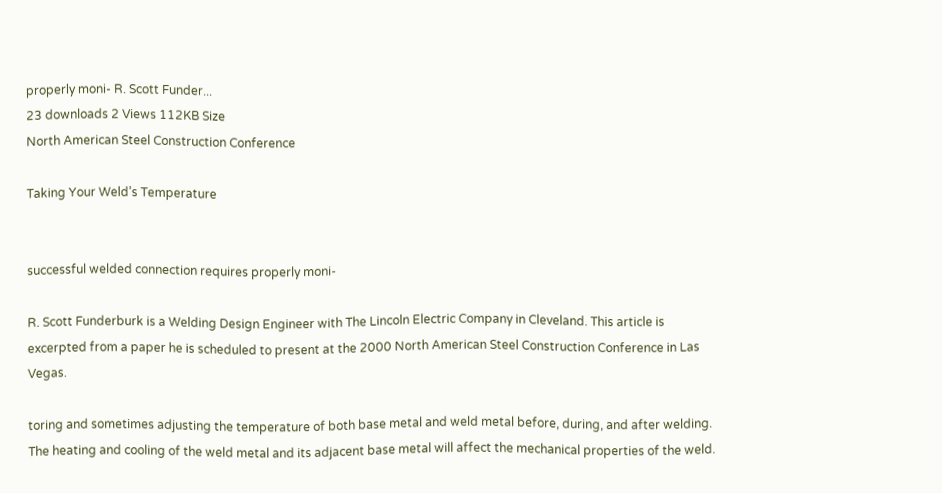properly moni- R. Scott Funder...
23 downloads 2 Views 112KB Size
North American Steel Construction Conference

Taking Your Weld’s Temperature


successful welded connection requires properly moni-

R. Scott Funderburk is a Welding Design Engineer with The Lincoln Electric Company in Cleveland. This article is excerpted from a paper he is scheduled to present at the 2000 North American Steel Construction Conference in Las Vegas.

toring and sometimes adjusting the temperature of both base metal and weld metal before, during, and after welding. The heating and cooling of the weld metal and its adjacent base metal will affect the mechanical properties of the weld.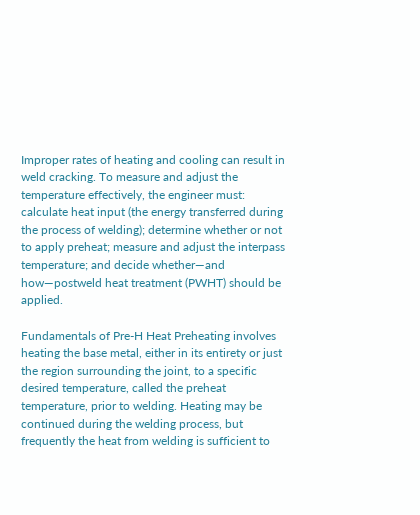Improper rates of heating and cooling can result in weld cracking. To measure and adjust the temperature effectively, the engineer must: calculate heat input (the energy transferred during the process of welding); determine whether or not to apply preheat; measure and adjust the interpass temperature; and decide whether—and how—postweld heat treatment (PWHT) should be applied.

Fundamentals of Pre-H Heat Preheating involves heating the base metal, either in its entirety or just the region surrounding the joint, to a specific desired temperature, called the preheat temperature, prior to welding. Heating may be continued during the welding process, but frequently the heat from welding is sufficient to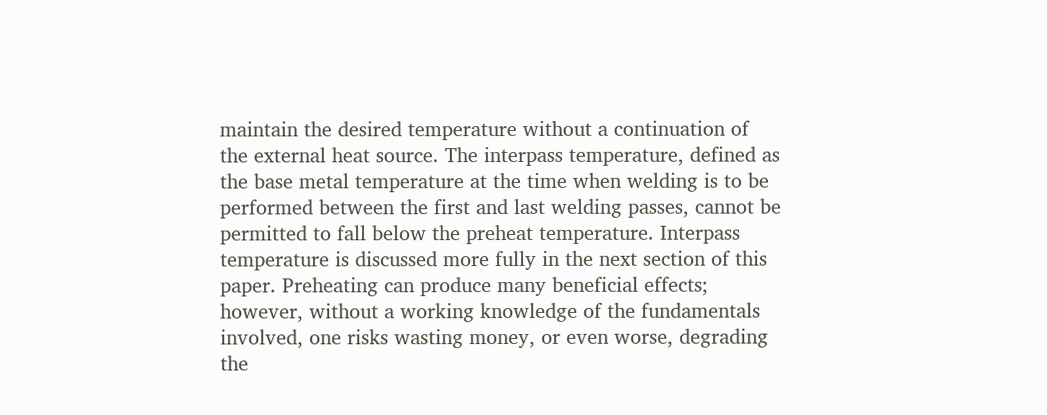maintain the desired temperature without a continuation of the external heat source. The interpass temperature, defined as the base metal temperature at the time when welding is to be performed between the first and last welding passes, cannot be permitted to fall below the preheat temperature. Interpass temperature is discussed more fully in the next section of this paper. Preheating can produce many beneficial effects; however, without a working knowledge of the fundamentals involved, one risks wasting money, or even worse, degrading the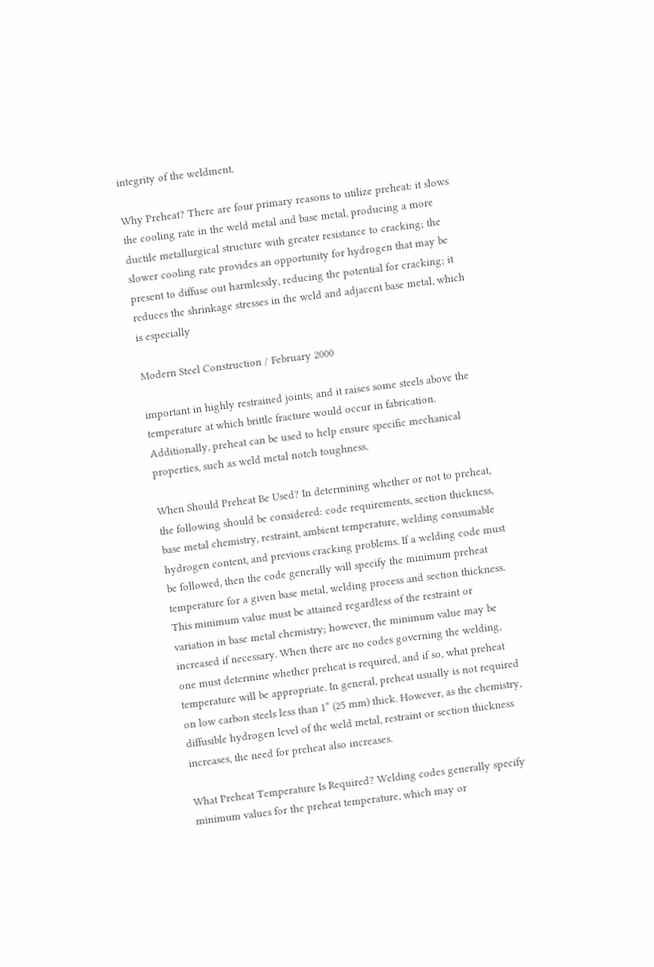integrity of the weldment.

Why Preheat? There are four primary reasons to utilize preheat: it slows the cooling rate in the weld metal and base metal, producing a more ductile metallurgical structure with greater resistance to cracking; the slower cooling rate provides an opportunity for hydrogen that may be present to diffuse out harmlessly, reducing the potential for cracking; it reduces the shrinkage stresses in the weld and adjacent base metal, which is especially

Modern Steel Construction / February 2000

important in highly restrained joints; and it raises some steels above the temperature at which brittle fracture would occur in fabrication. Additionally, preheat can be used to help ensure specific mechanical properties, such as weld metal notch toughness.

When Should Preheat Be Used? In determining whether or not to preheat, the following should be considered: code requirements, section thickness, base metal chemistry, restraint, ambient temperature, welding consumable hydrogen content, and previous cracking problems. If a welding code must be followed, then the code generally will specify the minimum preheat temperature for a given base metal, welding process and section thickness. This minimum value must be attained regardless of the restraint or variation in base metal chemistry; however, the minimum value may be increased if necessary. When there are no codes governing the welding, one must determine whether preheat is required, and if so, what preheat temperature will be appropriate. In general, preheat usually is not required on low carbon steels less than 1” (25 mm) thick. However, as the chemistry, diffusible hydrogen level of the weld metal, restraint or section thickness increases, the need for preheat also increases.

What Preheat Temperature Is Required? Welding codes generally specify minimum values for the preheat temperature, which may or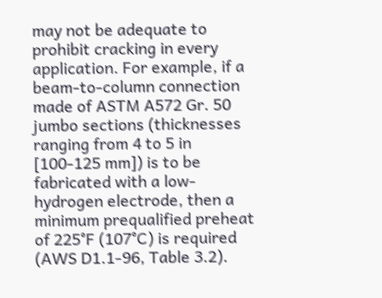may not be adequate to prohibit cracking in every application. For example, if a beam-to-column connection made of ASTM A572 Gr. 50 jumbo sections (thicknesses ranging from 4 to 5 in [100-125 mm]) is to be fabricated with a low-hydrogen electrode, then a minimum prequalified preheat of 225°F (107°C) is required (AWS D1.1-96, Table 3.2).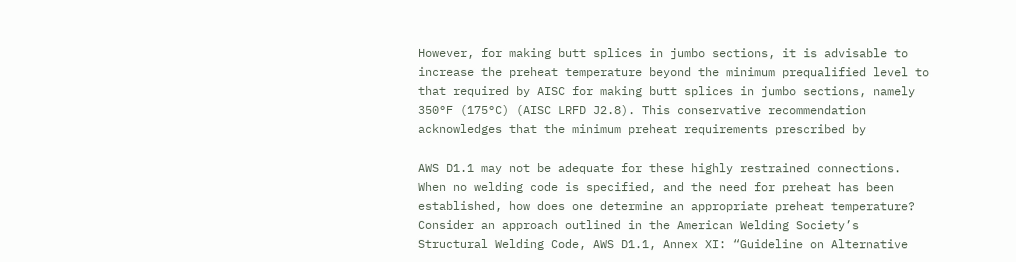However, for making butt splices in jumbo sections, it is advisable to increase the preheat temperature beyond the minimum prequalified level to that required by AISC for making butt splices in jumbo sections, namely 350°F (175°C) (AISC LRFD J2.8). This conservative recommendation acknowledges that the minimum preheat requirements prescribed by

AWS D1.1 may not be adequate for these highly restrained connections. When no welding code is specified, and the need for preheat has been established, how does one determine an appropriate preheat temperature? Consider an approach outlined in the American Welding Society’s Structural Welding Code, AWS D1.1, Annex XI: “Guideline on Alternative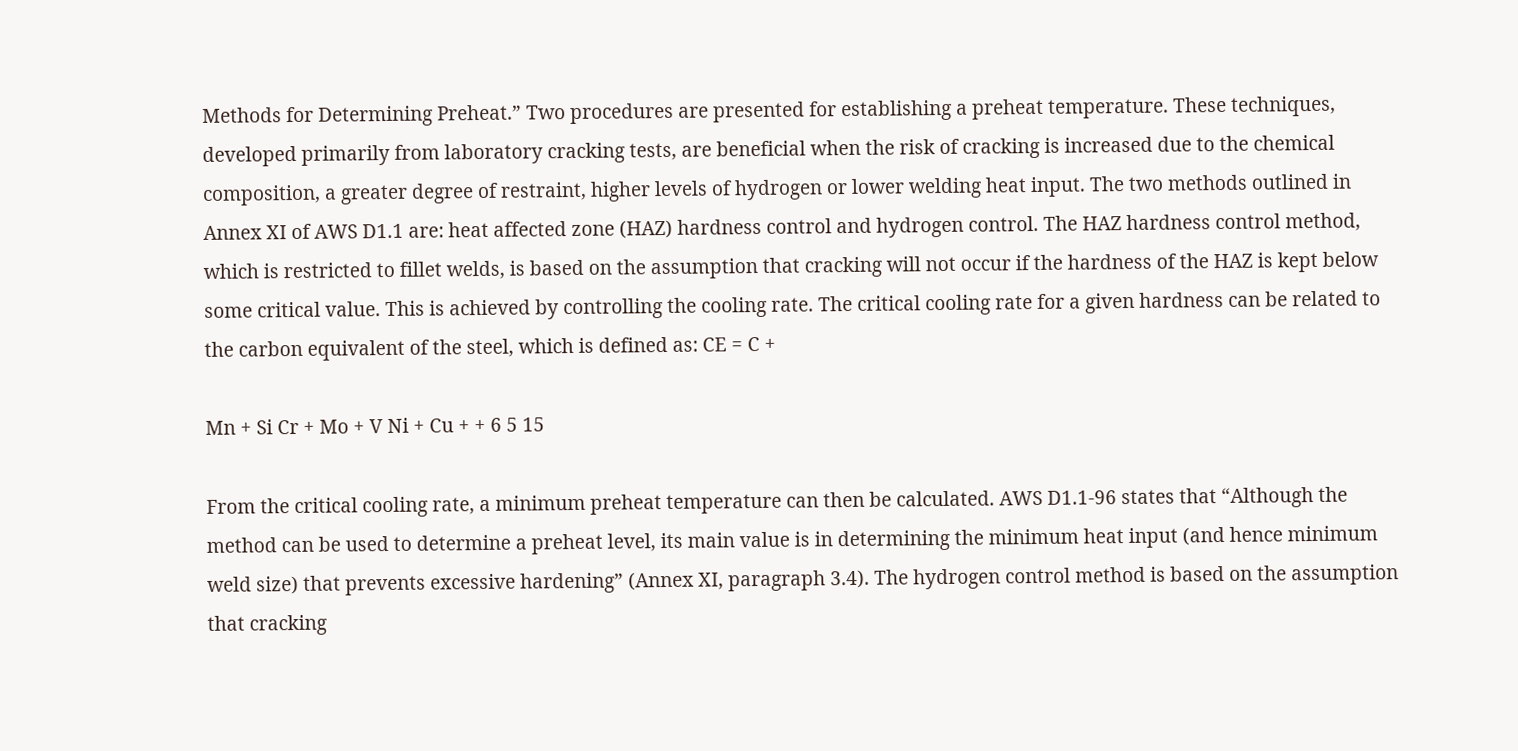Methods for Determining Preheat.” Two procedures are presented for establishing a preheat temperature. These techniques, developed primarily from laboratory cracking tests, are beneficial when the risk of cracking is increased due to the chemical composition, a greater degree of restraint, higher levels of hydrogen or lower welding heat input. The two methods outlined in Annex XI of AWS D1.1 are: heat affected zone (HAZ) hardness control and hydrogen control. The HAZ hardness control method, which is restricted to fillet welds, is based on the assumption that cracking will not occur if the hardness of the HAZ is kept below some critical value. This is achieved by controlling the cooling rate. The critical cooling rate for a given hardness can be related to the carbon equivalent of the steel, which is defined as: CE = C +

Mn + Si Cr + Mo + V Ni + Cu + + 6 5 15

From the critical cooling rate, a minimum preheat temperature can then be calculated. AWS D1.1-96 states that “Although the method can be used to determine a preheat level, its main value is in determining the minimum heat input (and hence minimum weld size) that prevents excessive hardening” (Annex XI, paragraph 3.4). The hydrogen control method is based on the assumption that cracking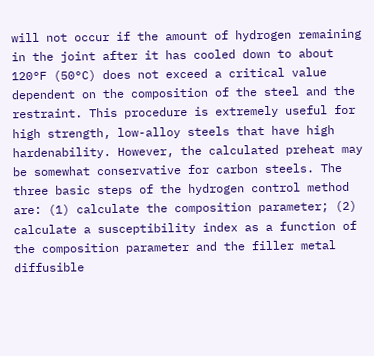will not occur if the amount of hydrogen remaining in the joint after it has cooled down to about 120°F (50°C) does not exceed a critical value dependent on the composition of the steel and the restraint. This procedure is extremely useful for high strength, low-alloy steels that have high hardenability. However, the calculated preheat may be somewhat conservative for carbon steels. The three basic steps of the hydrogen control method are: (1) calculate the composition parameter; (2) calculate a susceptibility index as a function of the composition parameter and the filler metal diffusible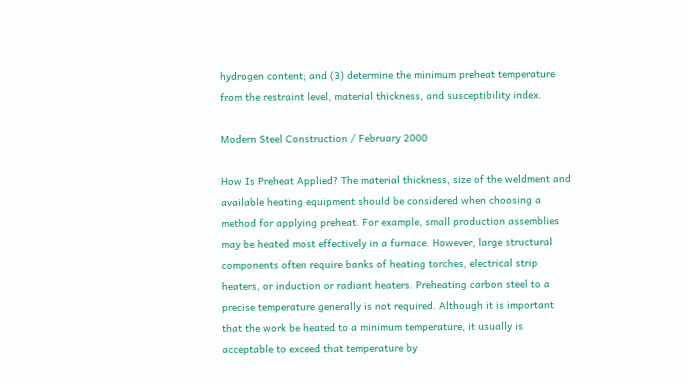hydrogen content; and (3) determine the minimum preheat temperature from the restraint level, material thickness, and susceptibility index.

Modern Steel Construction / February 2000

How Is Preheat Applied? The material thickness, size of the weldment and available heating equipment should be considered when choosing a method for applying preheat. For example, small production assemblies may be heated most effectively in a furnace. However, large structural components often require banks of heating torches, electrical strip heaters, or induction or radiant heaters. Preheating carbon steel to a precise temperature generally is not required. Although it is important that the work be heated to a minimum temperature, it usually is acceptable to exceed that temperature by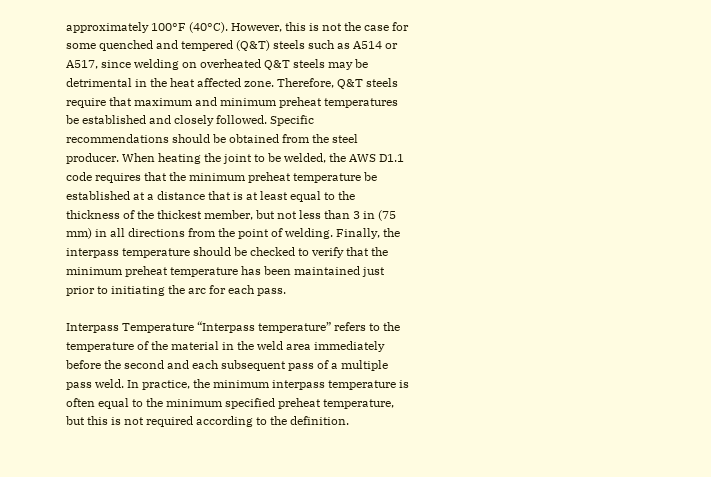approximately 100°F (40°C). However, this is not the case for some quenched and tempered (Q&T) steels such as A514 or A517, since welding on overheated Q&T steels may be detrimental in the heat affected zone. Therefore, Q&T steels require that maximum and minimum preheat temperatures be established and closely followed. Specific recommendations should be obtained from the steel producer. When heating the joint to be welded, the AWS D1.1 code requires that the minimum preheat temperature be established at a distance that is at least equal to the thickness of the thickest member, but not less than 3 in (75 mm) in all directions from the point of welding. Finally, the interpass temperature should be checked to verify that the minimum preheat temperature has been maintained just prior to initiating the arc for each pass.

Interpass Temperature “Interpass temperature” refers to the temperature of the material in the weld area immediately before the second and each subsequent pass of a multiple pass weld. In practice, the minimum interpass temperature is often equal to the minimum specified preheat temperature, but this is not required according to the definition.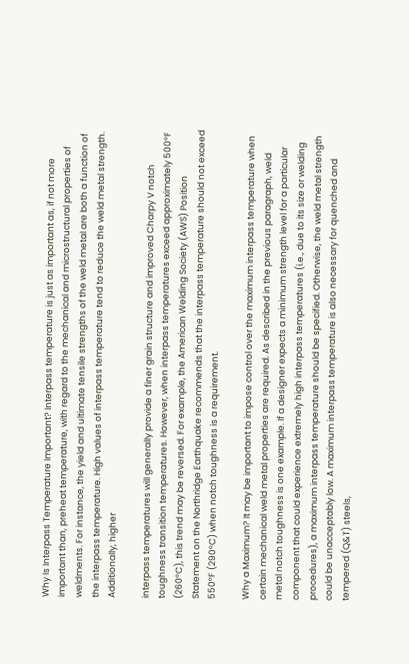Why Is Interpass Temperature Important? Interpass temperature is just as important as, if not more important than, preheat temperature, with regard to the mechanical and microstructural properties of weldments. For instance, the yield and ultimate tensile strengths of the weld metal are both a function of the interpass temperature. High values of interpass temperature tend to reduce the weld metal strength. Additionally, higher

interpass temperatures will generally provide a finer grain structure and improved Charpy V notch toughness transition temperatures. However, when interpass temperatures exceed approximately 500°F (260°C), this trend may be reversed. For example, the American Welding Society (AWS) Position Statement on the Northridge Earthquake recommends that the interpass temperature should not exceed 550°F (290°C) when notch toughness is a requirement.

Why a Maximum? It may be important to impose control over the maximum interpass temperature when certain mechanical weld metal properties are required. As described in the previous paragraph, weld metal notch toughness is one example. If a designer expects a minimum strength level for a particular component that could experience extremely high interpass temperatures (i.e., due to its size or welding procedures), a maximum interpass temperature should be specified. Otherwise, the weld metal strength could be unacceptably low. A maximum interpass temperature is also necessary for quenched and tempered (Q&T) steels,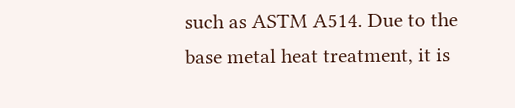such as ASTM A514. Due to the base metal heat treatment, it is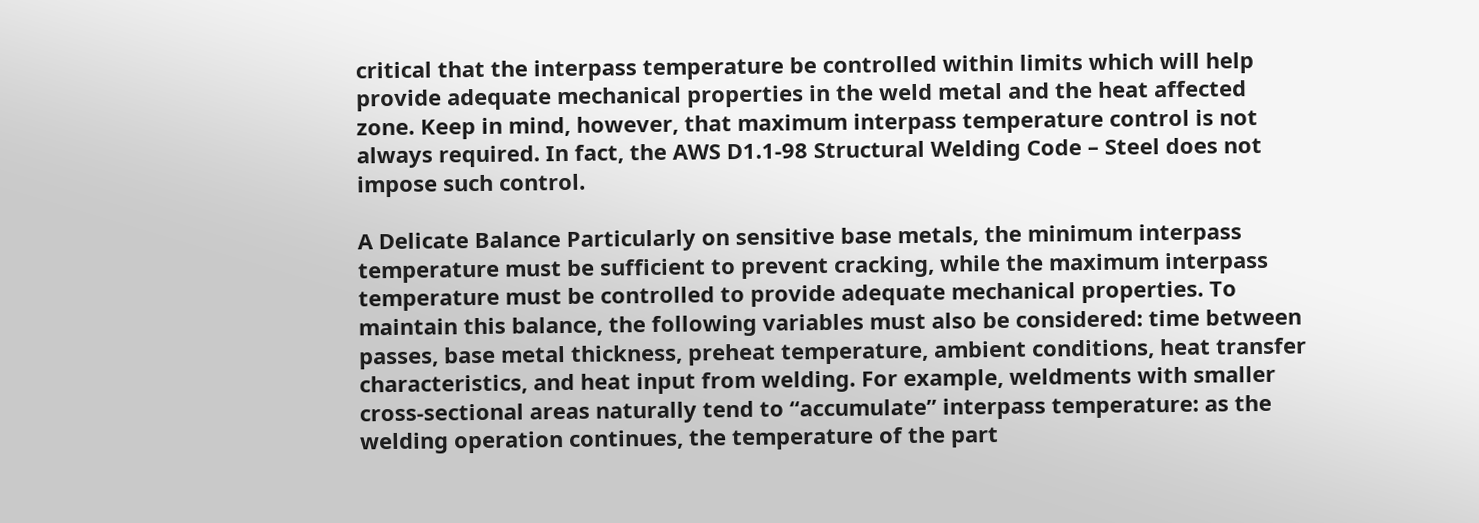critical that the interpass temperature be controlled within limits which will help provide adequate mechanical properties in the weld metal and the heat affected zone. Keep in mind, however, that maximum interpass temperature control is not always required. In fact, the AWS D1.1-98 Structural Welding Code – Steel does not impose such control.

A Delicate Balance Particularly on sensitive base metals, the minimum interpass temperature must be sufficient to prevent cracking, while the maximum interpass temperature must be controlled to provide adequate mechanical properties. To maintain this balance, the following variables must also be considered: time between passes, base metal thickness, preheat temperature, ambient conditions, heat transfer characteristics, and heat input from welding. For example, weldments with smaller cross-sectional areas naturally tend to “accumulate” interpass temperature: as the welding operation continues, the temperature of the part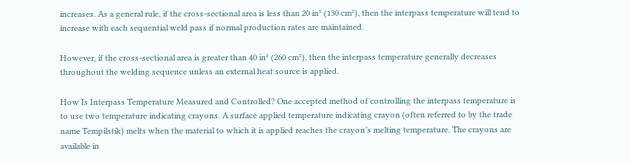increases. As a general rule, if the cross-sectional area is less than 20 in² (130 cm²), then the interpass temperature will tend to increase with each sequential weld pass if normal production rates are maintained.

However, if the cross-sectional area is greater than 40 in² (260 cm²), then the interpass temperature generally decreases throughout the welding sequence unless an external heat source is applied.

How Is Interpass Temperature Measured and Controlled? One accepted method of controlling the interpass temperature is to use two temperature indicating crayons. A surface applied temperature indicating crayon (often referred to by the trade name Tempilstik) melts when the material to which it is applied reaches the crayon’s melting temperature. The crayons are available in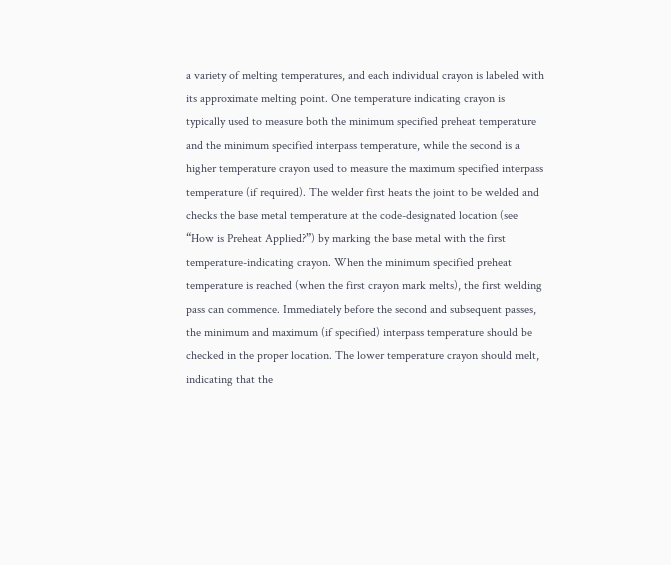a variety of melting temperatures, and each individual crayon is labeled with its approximate melting point. One temperature indicating crayon is typically used to measure both the minimum specified preheat temperature and the minimum specified interpass temperature, while the second is a higher temperature crayon used to measure the maximum specified interpass temperature (if required). The welder first heats the joint to be welded and checks the base metal temperature at the code-designated location (see “How is Preheat Applied?”) by marking the base metal with the first temperature-indicating crayon. When the minimum specified preheat temperature is reached (when the first crayon mark melts), the first welding pass can commence. Immediately before the second and subsequent passes, the minimum and maximum (if specified) interpass temperature should be checked in the proper location. The lower temperature crayon should melt, indicating that the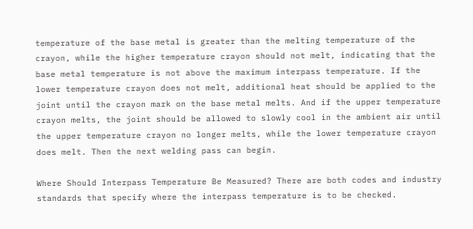temperature of the base metal is greater than the melting temperature of the crayon, while the higher temperature crayon should not melt, indicating that the base metal temperature is not above the maximum interpass temperature. If the lower temperature crayon does not melt, additional heat should be applied to the joint until the crayon mark on the base metal melts. And if the upper temperature crayon melts, the joint should be allowed to slowly cool in the ambient air until the upper temperature crayon no longer melts, while the lower temperature crayon does melt. Then the next welding pass can begin.

Where Should Interpass Temperature Be Measured? There are both codes and industry standards that specify where the interpass temperature is to be checked.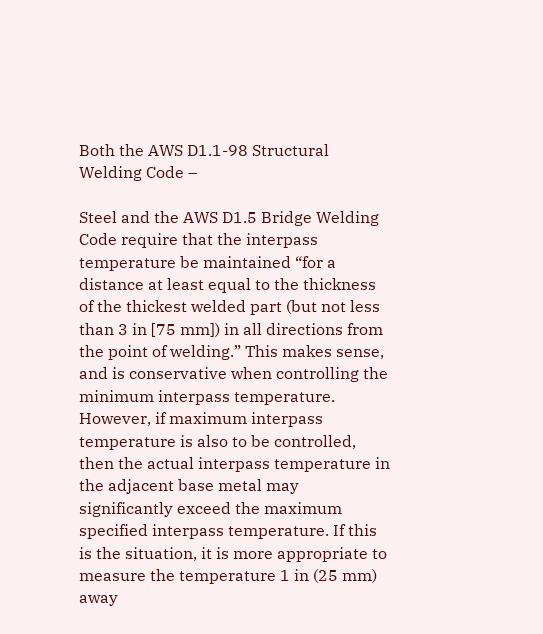Both the AWS D1.1-98 Structural Welding Code –

Steel and the AWS D1.5 Bridge Welding Code require that the interpass temperature be maintained “for a distance at least equal to the thickness of the thickest welded part (but not less than 3 in [75 mm]) in all directions from the point of welding.” This makes sense, and is conservative when controlling the minimum interpass temperature. However, if maximum interpass temperature is also to be controlled, then the actual interpass temperature in the adjacent base metal may significantly exceed the maximum specified interpass temperature. If this is the situation, it is more appropriate to measure the temperature 1 in (25 mm) away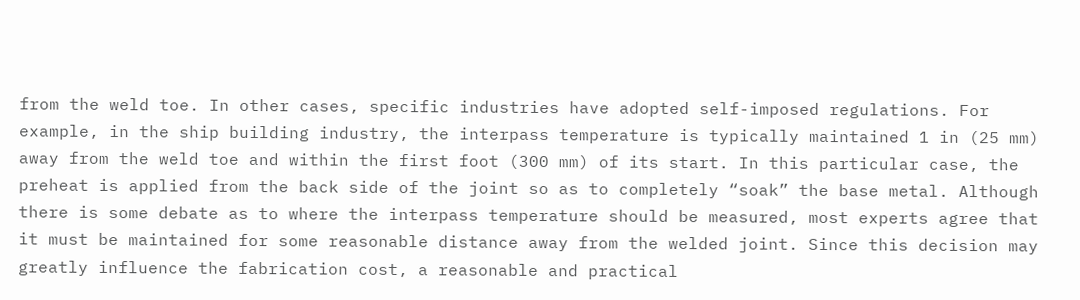from the weld toe. In other cases, specific industries have adopted self-imposed regulations. For example, in the ship building industry, the interpass temperature is typically maintained 1 in (25 mm) away from the weld toe and within the first foot (300 mm) of its start. In this particular case, the preheat is applied from the back side of the joint so as to completely “soak” the base metal. Although there is some debate as to where the interpass temperature should be measured, most experts agree that it must be maintained for some reasonable distance away from the welded joint. Since this decision may greatly influence the fabrication cost, a reasonable and practical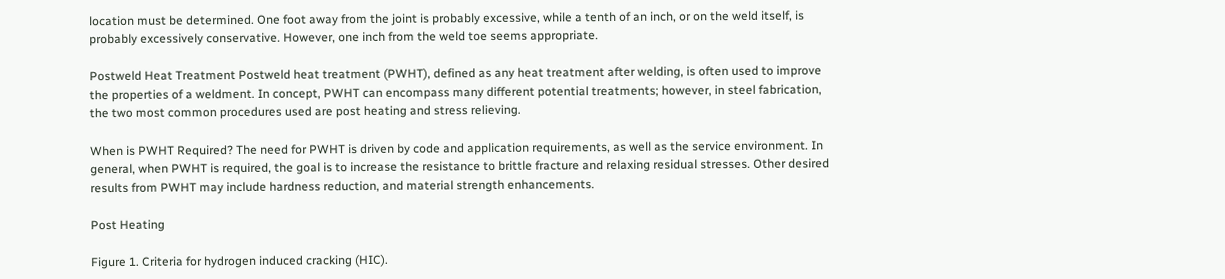location must be determined. One foot away from the joint is probably excessive, while a tenth of an inch, or on the weld itself, is probably excessively conservative. However, one inch from the weld toe seems appropriate.

Postweld Heat Treatment Postweld heat treatment (PWHT), defined as any heat treatment after welding, is often used to improve the properties of a weldment. In concept, PWHT can encompass many different potential treatments; however, in steel fabrication, the two most common procedures used are post heating and stress relieving.

When is PWHT Required? The need for PWHT is driven by code and application requirements, as well as the service environment. In general, when PWHT is required, the goal is to increase the resistance to brittle fracture and relaxing residual stresses. Other desired results from PWHT may include hardness reduction, and material strength enhancements.

Post Heating

Figure 1. Criteria for hydrogen induced cracking (HIC).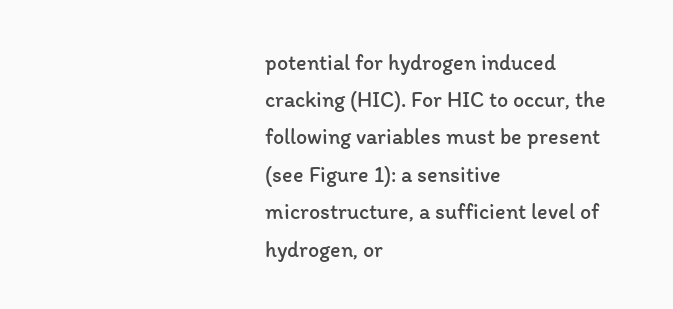potential for hydrogen induced cracking (HIC). For HIC to occur, the following variables must be present (see Figure 1): a sensitive microstructure, a sufficient level of hydrogen, or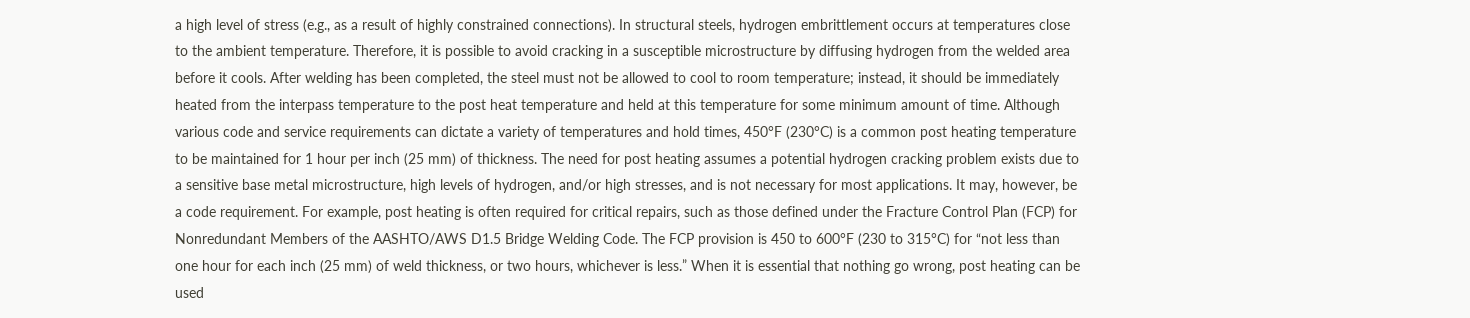a high level of stress (e.g., as a result of highly constrained connections). In structural steels, hydrogen embrittlement occurs at temperatures close to the ambient temperature. Therefore, it is possible to avoid cracking in a susceptible microstructure by diffusing hydrogen from the welded area before it cools. After welding has been completed, the steel must not be allowed to cool to room temperature; instead, it should be immediately heated from the interpass temperature to the post heat temperature and held at this temperature for some minimum amount of time. Although various code and service requirements can dictate a variety of temperatures and hold times, 450°F (230°C) is a common post heating temperature to be maintained for 1 hour per inch (25 mm) of thickness. The need for post heating assumes a potential hydrogen cracking problem exists due to a sensitive base metal microstructure, high levels of hydrogen, and/or high stresses, and is not necessary for most applications. It may, however, be a code requirement. For example, post heating is often required for critical repairs, such as those defined under the Fracture Control Plan (FCP) for Nonredundant Members of the AASHTO/AWS D1.5 Bridge Welding Code. The FCP provision is 450 to 600°F (230 to 315°C) for “not less than one hour for each inch (25 mm) of weld thickness, or two hours, whichever is less.” When it is essential that nothing go wrong, post heating can be used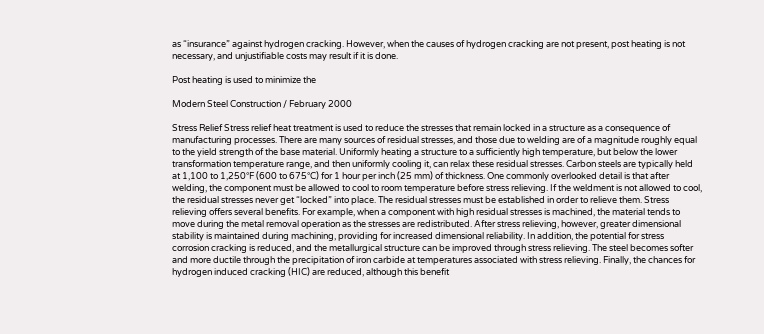as “insurance” against hydrogen cracking. However, when the causes of hydrogen cracking are not present, post heating is not necessary, and unjustifiable costs may result if it is done.

Post heating is used to minimize the

Modern Steel Construction / February 2000

Stress Relief Stress relief heat treatment is used to reduce the stresses that remain locked in a structure as a consequence of manufacturing processes. There are many sources of residual stresses, and those due to welding are of a magnitude roughly equal to the yield strength of the base material. Uniformly heating a structure to a sufficiently high temperature, but below the lower transformation temperature range, and then uniformly cooling it, can relax these residual stresses. Carbon steels are typically held at 1,100 to 1,250°F (600 to 675°C) for 1 hour per inch (25 mm) of thickness. One commonly overlooked detail is that after welding, the component must be allowed to cool to room temperature before stress relieving. If the weldment is not allowed to cool, the residual stresses never get “locked” into place. The residual stresses must be established in order to relieve them. Stress relieving offers several benefits. For example, when a component with high residual stresses is machined, the material tends to move during the metal removal operation as the stresses are redistributed. After stress relieving, however, greater dimensional stability is maintained during machining, providing for increased dimensional reliability. In addition, the potential for stress corrosion cracking is reduced, and the metallurgical structure can be improved through stress relieving. The steel becomes softer and more ductile through the precipitation of iron carbide at temperatures associated with stress relieving. Finally, the chances for hydrogen induced cracking (HIC) are reduced, although this benefit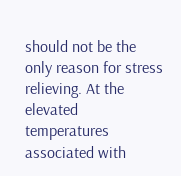should not be the only reason for stress relieving. At the elevated temperatures associated with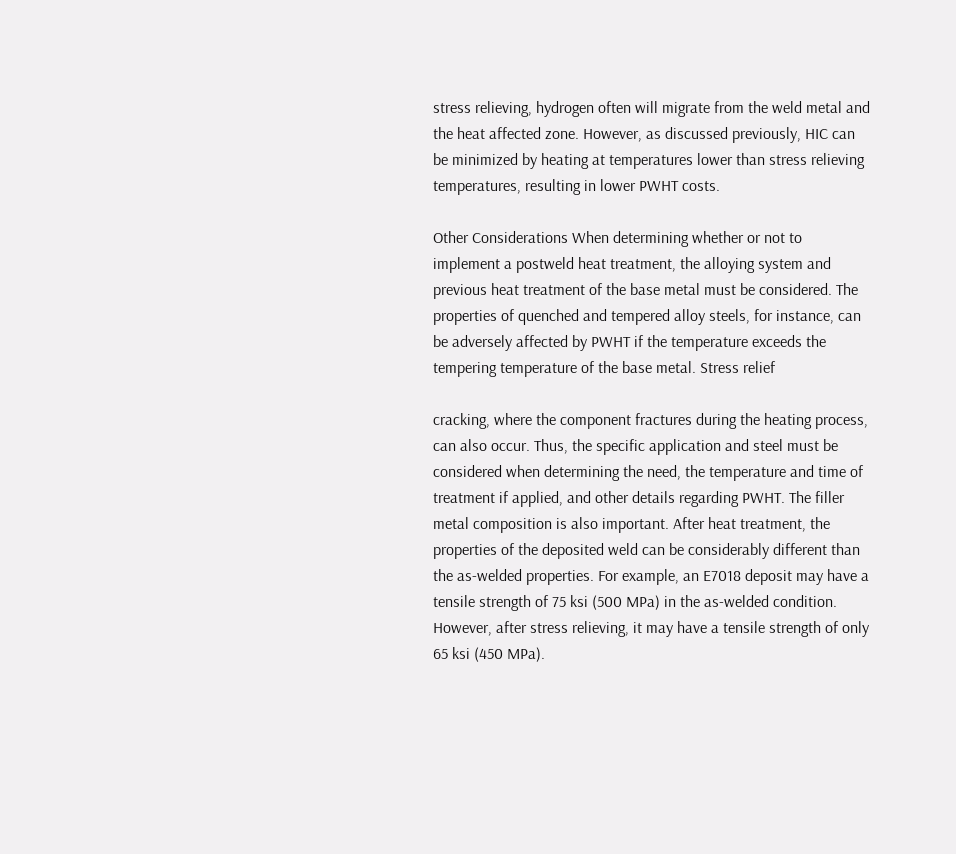stress relieving, hydrogen often will migrate from the weld metal and the heat affected zone. However, as discussed previously, HIC can be minimized by heating at temperatures lower than stress relieving temperatures, resulting in lower PWHT costs.

Other Considerations When determining whether or not to implement a postweld heat treatment, the alloying system and previous heat treatment of the base metal must be considered. The properties of quenched and tempered alloy steels, for instance, can be adversely affected by PWHT if the temperature exceeds the tempering temperature of the base metal. Stress relief

cracking, where the component fractures during the heating process, can also occur. Thus, the specific application and steel must be considered when determining the need, the temperature and time of treatment if applied, and other details regarding PWHT. The filler metal composition is also important. After heat treatment, the properties of the deposited weld can be considerably different than the as-welded properties. For example, an E7018 deposit may have a tensile strength of 75 ksi (500 MPa) in the as-welded condition. However, after stress relieving, it may have a tensile strength of only 65 ksi (450 MPa).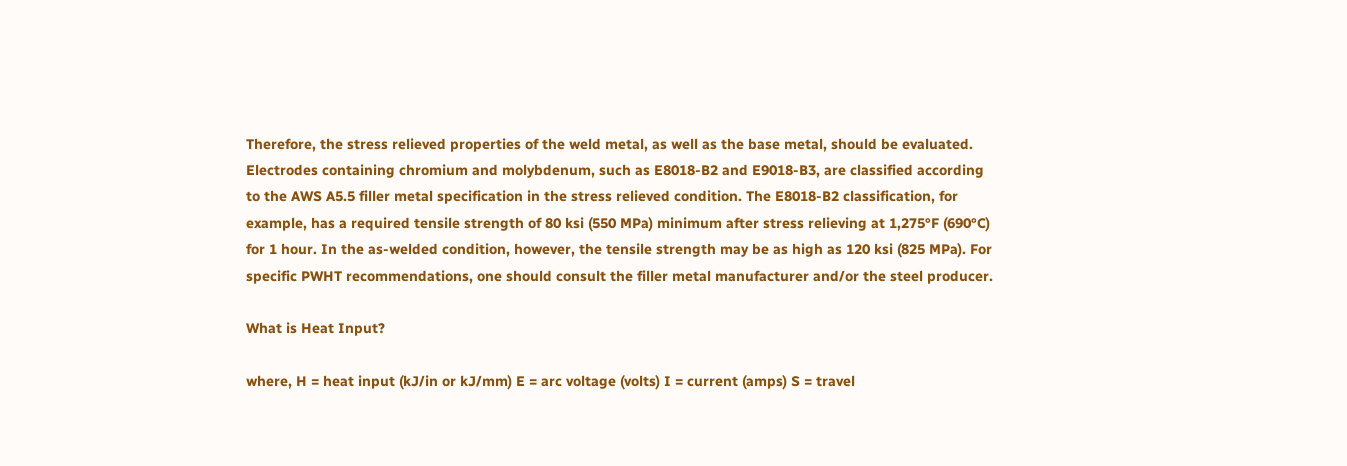Therefore, the stress relieved properties of the weld metal, as well as the base metal, should be evaluated. Electrodes containing chromium and molybdenum, such as E8018-B2 and E9018-B3, are classified according to the AWS A5.5 filler metal specification in the stress relieved condition. The E8018-B2 classification, for example, has a required tensile strength of 80 ksi (550 MPa) minimum after stress relieving at 1,275°F (690°C) for 1 hour. In the as-welded condition, however, the tensile strength may be as high as 120 ksi (825 MPa). For specific PWHT recommendations, one should consult the filler metal manufacturer and/or the steel producer.

What is Heat Input?

where, H = heat input (kJ/in or kJ/mm) E = arc voltage (volts) I = current (amps) S = travel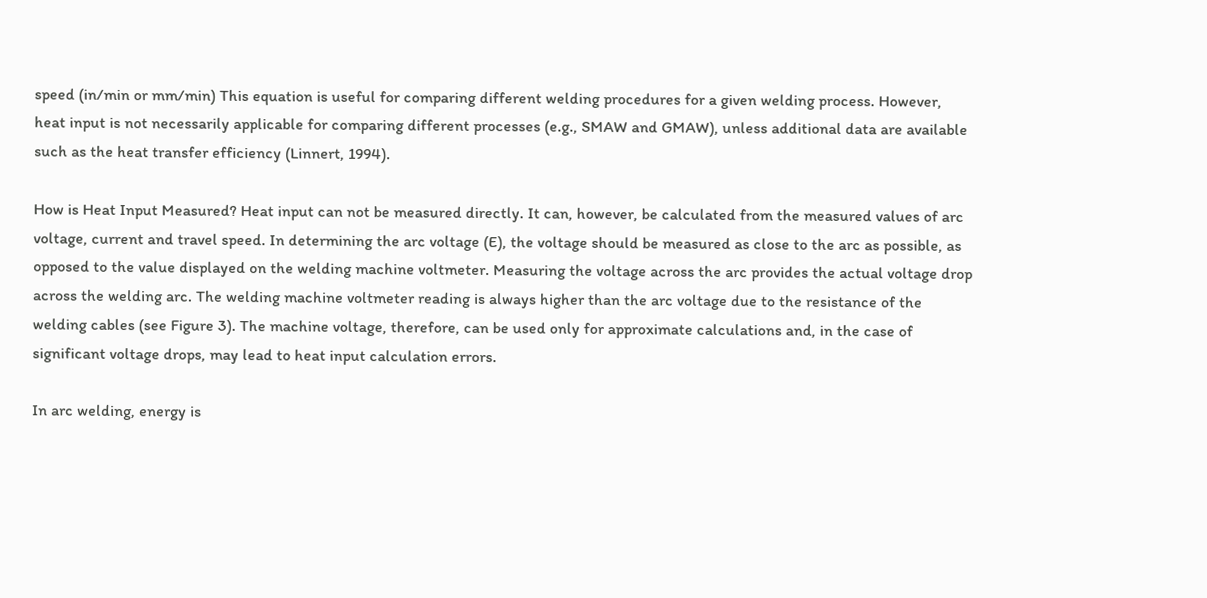speed (in/min or mm/min) This equation is useful for comparing different welding procedures for a given welding process. However, heat input is not necessarily applicable for comparing different processes (e.g., SMAW and GMAW), unless additional data are available such as the heat transfer efficiency (Linnert, 1994).

How is Heat Input Measured? Heat input can not be measured directly. It can, however, be calculated from the measured values of arc voltage, current and travel speed. In determining the arc voltage (E), the voltage should be measured as close to the arc as possible, as opposed to the value displayed on the welding machine voltmeter. Measuring the voltage across the arc provides the actual voltage drop across the welding arc. The welding machine voltmeter reading is always higher than the arc voltage due to the resistance of the welding cables (see Figure 3). The machine voltage, therefore, can be used only for approximate calculations and, in the case of significant voltage drops, may lead to heat input calculation errors.

In arc welding, energy is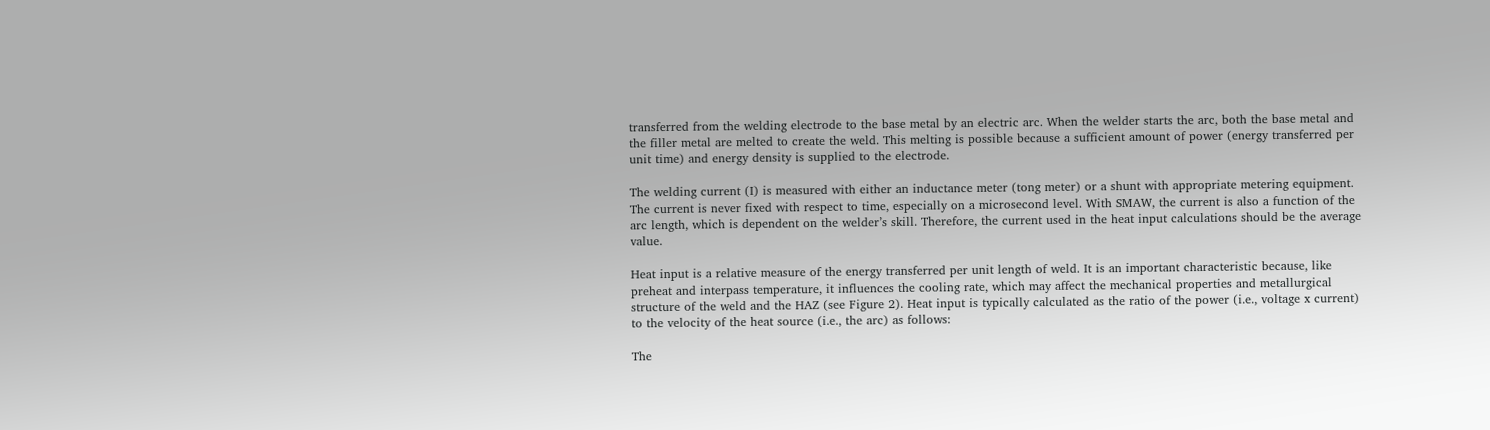transferred from the welding electrode to the base metal by an electric arc. When the welder starts the arc, both the base metal and the filler metal are melted to create the weld. This melting is possible because a sufficient amount of power (energy transferred per unit time) and energy density is supplied to the electrode.

The welding current (I) is measured with either an inductance meter (tong meter) or a shunt with appropriate metering equipment. The current is never fixed with respect to time, especially on a microsecond level. With SMAW, the current is also a function of the arc length, which is dependent on the welder’s skill. Therefore, the current used in the heat input calculations should be the average value.

Heat input is a relative measure of the energy transferred per unit length of weld. It is an important characteristic because, like preheat and interpass temperature, it influences the cooling rate, which may affect the mechanical properties and metallurgical structure of the weld and the HAZ (see Figure 2). Heat input is typically calculated as the ratio of the power (i.e., voltage x current) to the velocity of the heat source (i.e., the arc) as follows:

The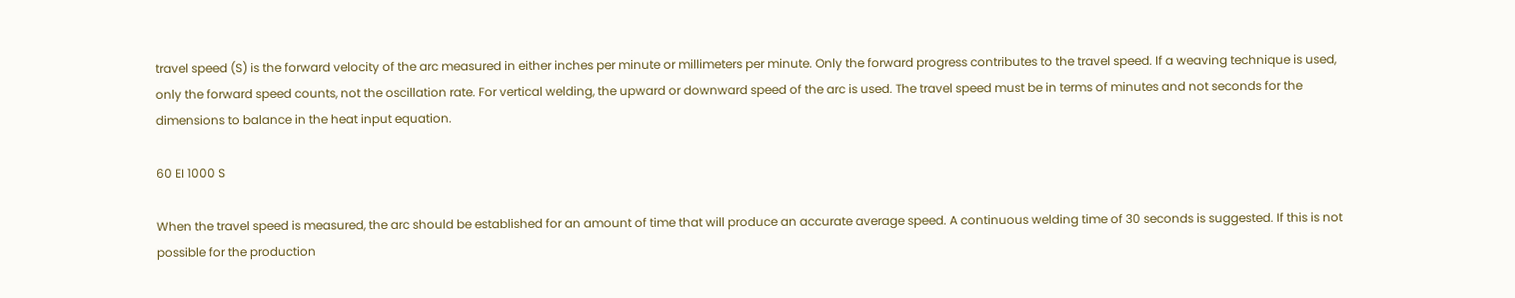travel speed (S) is the forward velocity of the arc measured in either inches per minute or millimeters per minute. Only the forward progress contributes to the travel speed. If a weaving technique is used, only the forward speed counts, not the oscillation rate. For vertical welding, the upward or downward speed of the arc is used. The travel speed must be in terms of minutes and not seconds for the dimensions to balance in the heat input equation.

60 EI 1000 S

When the travel speed is measured, the arc should be established for an amount of time that will produce an accurate average speed. A continuous welding time of 30 seconds is suggested. If this is not possible for the production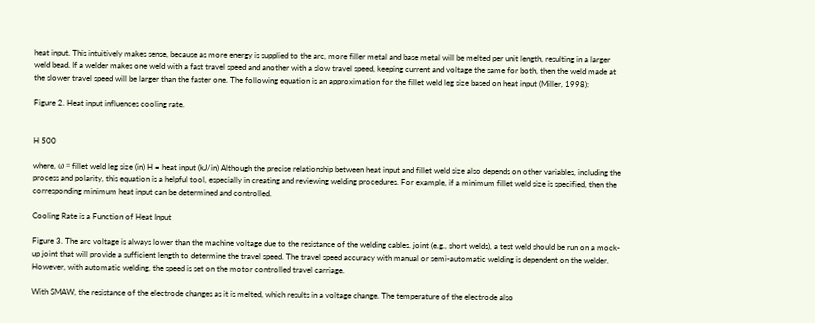heat input. This intuitively makes sense, because as more energy is supplied to the arc, more filler metal and base metal will be melted per unit length, resulting in a larger weld bead. If a welder makes one weld with a fast travel speed and another with a slow travel speed, keeping current and voltage the same for both, then the weld made at the slower travel speed will be larger than the faster one. The following equation is an approximation for the fillet weld leg size based on heat input (Miller, 1998):

Figure 2. Heat input influences cooling rate.


H 500

where, ω = fillet weld leg size (in) H = heat input (kJ/in) Although the precise relationship between heat input and fillet weld size also depends on other variables, including the process and polarity, this equation is a helpful tool, especially in creating and reviewing welding procedures. For example, if a minimum fillet weld size is specified, then the corresponding minimum heat input can be determined and controlled.

Cooling Rate is a Function of Heat Input

Figure 3. The arc voltage is always lower than the machine voltage due to the resistance of the welding cables. joint (e.g., short welds), a test weld should be run on a mock-up joint that will provide a sufficient length to determine the travel speed. The travel speed accuracy with manual or semi-automatic welding is dependent on the welder. However, with automatic welding, the speed is set on the motor controlled travel carriage.

With SMAW, the resistance of the electrode changes as it is melted, which results in a voltage change. The temperature of the electrode also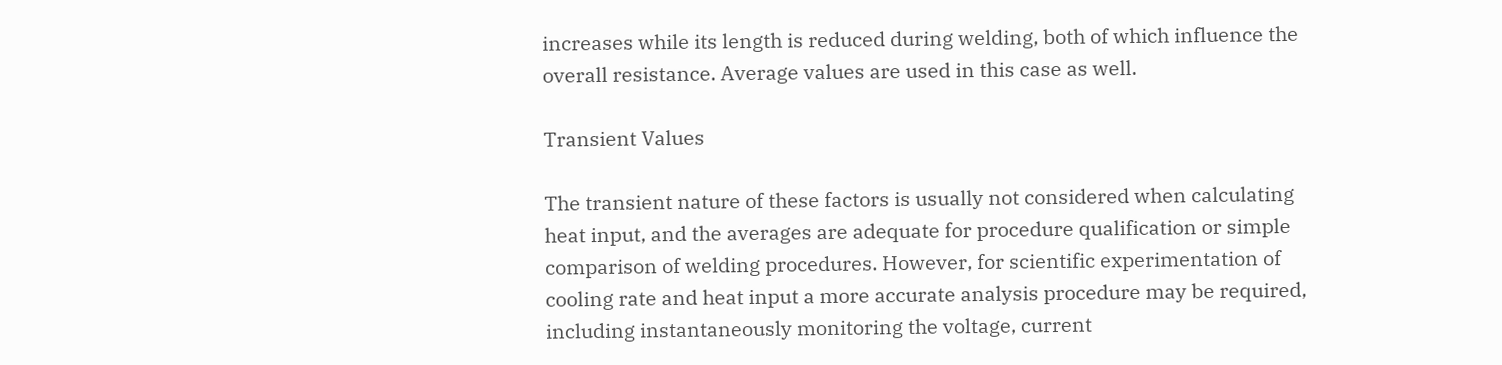increases while its length is reduced during welding, both of which influence the overall resistance. Average values are used in this case as well.

Transient Values

The transient nature of these factors is usually not considered when calculating heat input, and the averages are adequate for procedure qualification or simple comparison of welding procedures. However, for scientific experimentation of cooling rate and heat input a more accurate analysis procedure may be required, including instantaneously monitoring the voltage, current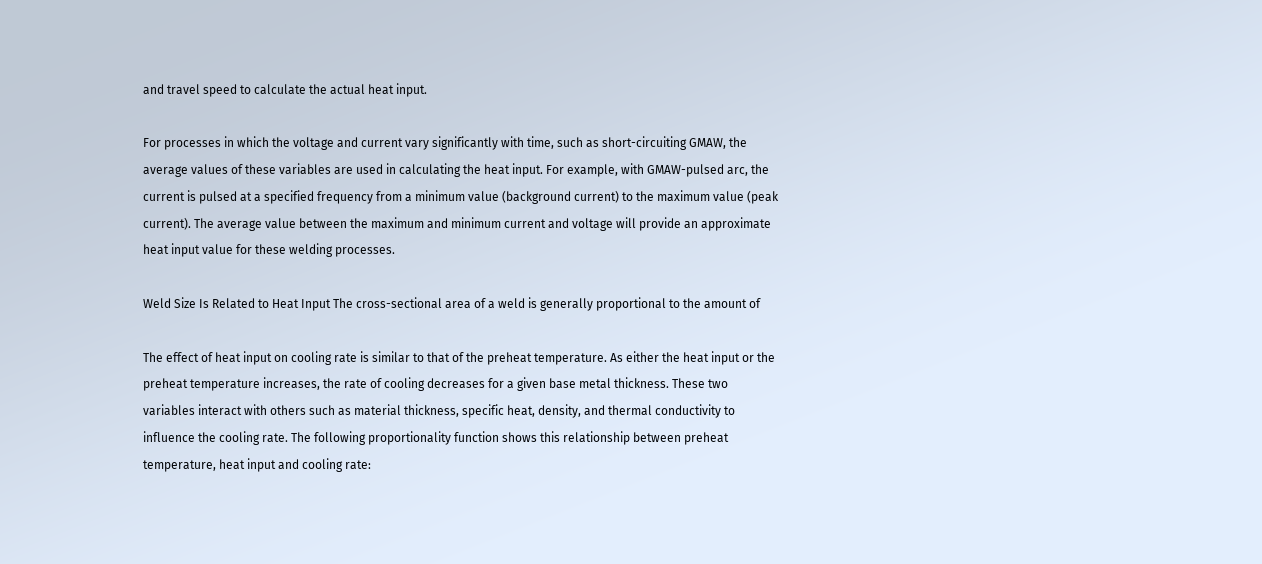and travel speed to calculate the actual heat input.

For processes in which the voltage and current vary significantly with time, such as short-circuiting GMAW, the average values of these variables are used in calculating the heat input. For example, with GMAW-pulsed arc, the current is pulsed at a specified frequency from a minimum value (background current) to the maximum value (peak current). The average value between the maximum and minimum current and voltage will provide an approximate heat input value for these welding processes.

Weld Size Is Related to Heat Input The cross-sectional area of a weld is generally proportional to the amount of

The effect of heat input on cooling rate is similar to that of the preheat temperature. As either the heat input or the preheat temperature increases, the rate of cooling decreases for a given base metal thickness. These two variables interact with others such as material thickness, specific heat, density, and thermal conductivity to influence the cooling rate. The following proportionality function shows this relationship between preheat temperature, heat input and cooling rate: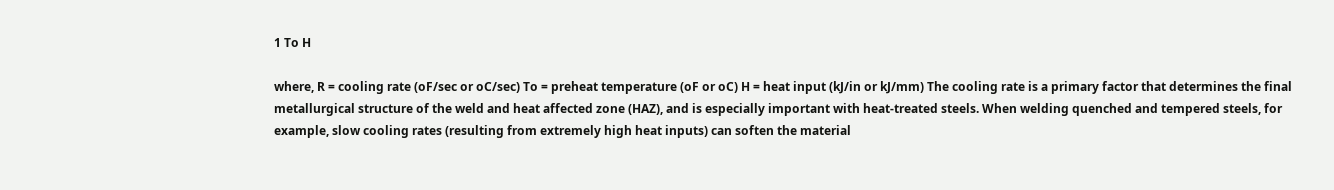1 To H

where, R = cooling rate (oF/sec or oC/sec) To = preheat temperature (oF or oC) H = heat input (kJ/in or kJ/mm) The cooling rate is a primary factor that determines the final metallurgical structure of the weld and heat affected zone (HAZ), and is especially important with heat-treated steels. When welding quenched and tempered steels, for example, slow cooling rates (resulting from extremely high heat inputs) can soften the material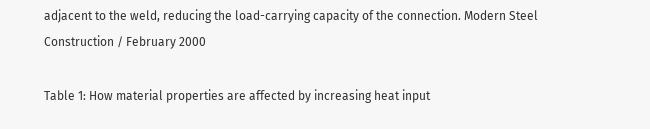adjacent to the weld, reducing the load-carrying capacity of the connection. Modern Steel Construction / February 2000

Table 1: How material properties are affected by increasing heat input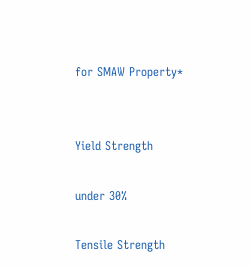for SMAW Property*


Yield Strength

under 30%

Tensile Strength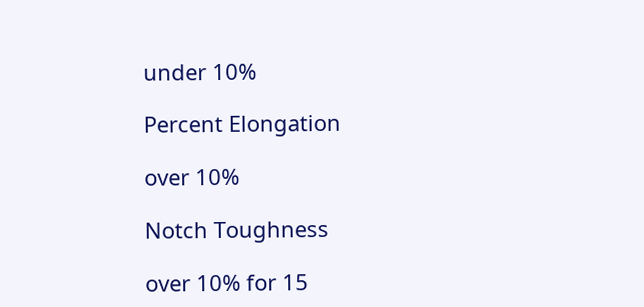under 10%

Percent Elongation

over 10%

Notch Toughness

over 10% for 15